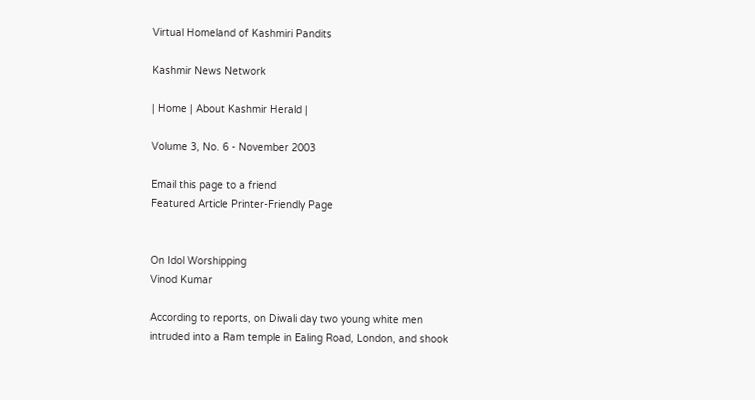Virtual Homeland of Kashmiri Pandits

Kashmir News Network

| Home | About Kashmir Herald |

Volume 3, No. 6 - November 2003

Email this page to a friend
Featured Article Printer-Friendly Page


On Idol Worshipping
Vinod Kumar

According to reports, on Diwali day two young white men intruded into a Ram temple in Ealing Road, London, and shook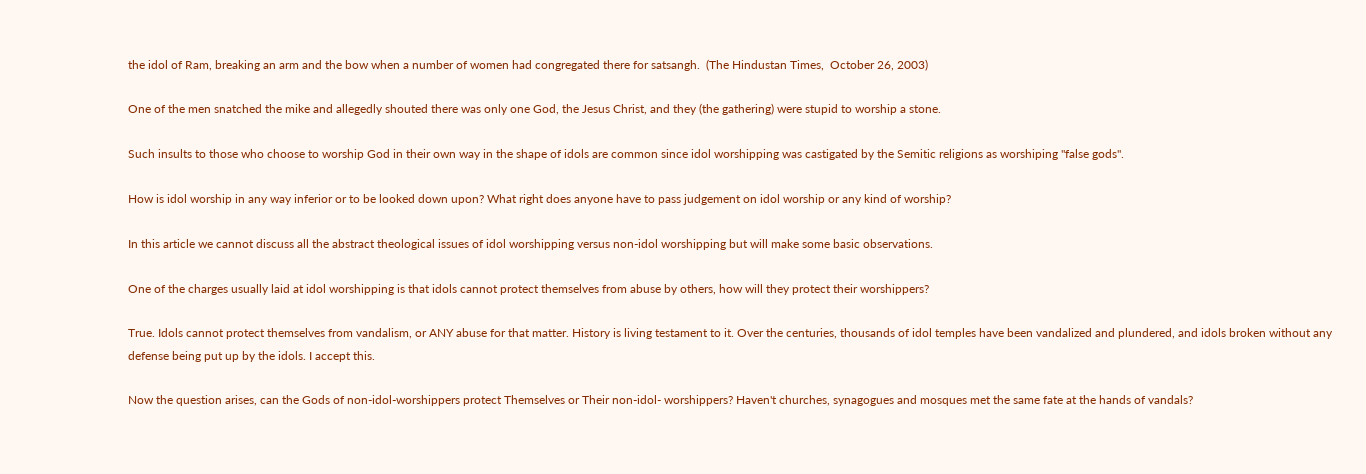the idol of Ram, breaking an arm and the bow when a number of women had congregated there for satsangh.  (The Hindustan Times,  October 26, 2003)

One of the men snatched the mike and allegedly shouted there was only one God, the Jesus Christ, and they (the gathering) were stupid to worship a stone.

Such insults to those who choose to worship God in their own way in the shape of idols are common since idol worshipping was castigated by the Semitic religions as worshiping "false gods".

How is idol worship in any way inferior or to be looked down upon? What right does anyone have to pass judgement on idol worship or any kind of worship?

In this article we cannot discuss all the abstract theological issues of idol worshipping versus non-idol worshipping but will make some basic observations.

One of the charges usually laid at idol worshipping is that idols cannot protect themselves from abuse by others, how will they protect their worshippers?

True. Idols cannot protect themselves from vandalism, or ANY abuse for that matter. History is living testament to it. Over the centuries, thousands of idol temples have been vandalized and plundered, and idols broken without any defense being put up by the idols. I accept this.

Now the question arises, can the Gods of non-idol-worshippers protect Themselves or Their non-idol- worshippers? Haven't churches, synagogues and mosques met the same fate at the hands of vandals?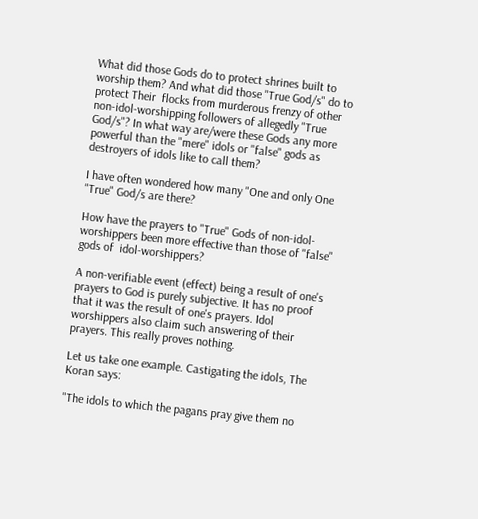What did those Gods do to protect shrines built to worship them? And what did those "True God/s" do to protect Their  flocks from murderous frenzy of other non-idol-worshipping followers of allegedly "True God/s"? In what way are/were these Gods any more powerful than the "mere" idols or "false" gods as destroyers of idols like to call them?

I have often wondered how many "One and only One "True" God/s are there?

How have the prayers to "True" Gods of non-idol-worshippers been more effective than those of "false" gods of  idol-worshippers?

A non-verifiable event (effect) being a result of one's prayers to God is purely subjective. It has no proof that it was the result of one's prayers. Idol worshippers also claim such answering of their prayers. This really proves nothing.

Let us take one example. Castigating the idols, The Koran says:

"The idols to which the pagans pray give them no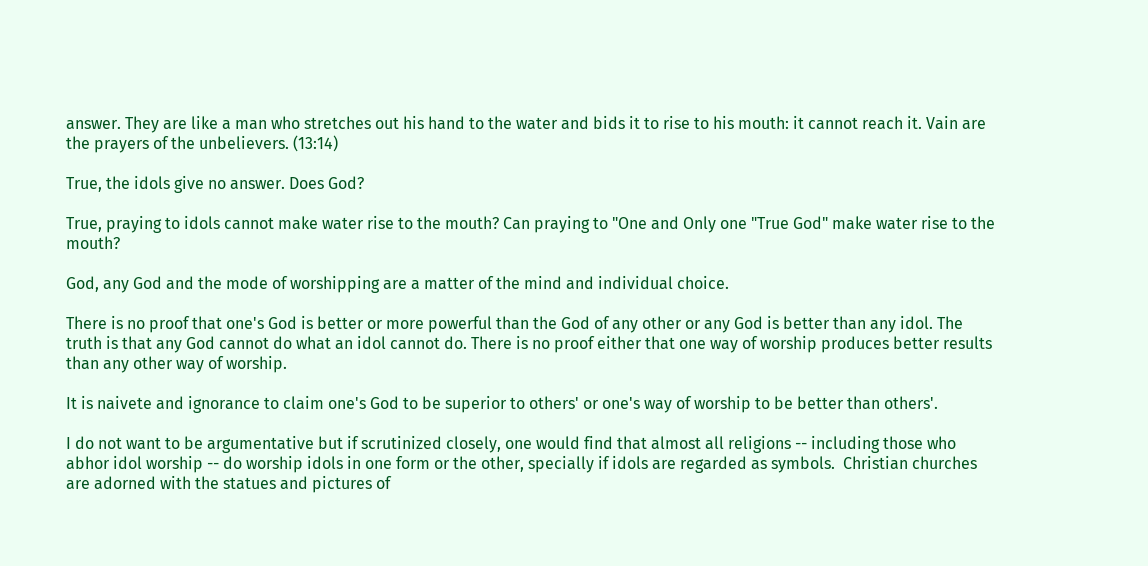answer. They are like a man who stretches out his hand to the water and bids it to rise to his mouth: it cannot reach it. Vain are the prayers of the unbelievers. (13:14)

True, the idols give no answer. Does God?

True, praying to idols cannot make water rise to the mouth? Can praying to "One and Only one "True God" make water rise to the mouth?

God, any God and the mode of worshipping are a matter of the mind and individual choice.

There is no proof that one's God is better or more powerful than the God of any other or any God is better than any idol. The truth is that any God cannot do what an idol cannot do. There is no proof either that one way of worship produces better results than any other way of worship.

It is naivete and ignorance to claim one's God to be superior to others' or one's way of worship to be better than others'.

I do not want to be argumentative but if scrutinized closely, one would find that almost all religions -- including those who abhor idol worship -- do worship idols in one form or the other, specially if idols are regarded as symbols.  Christian churches are adorned with the statues and pictures of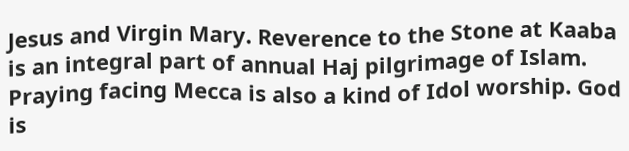Jesus and Virgin Mary. Reverence to the Stone at Kaaba is an integral part of annual Haj pilgrimage of Islam. Praying facing Mecca is also a kind of Idol worship. God is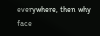everywhere, then why face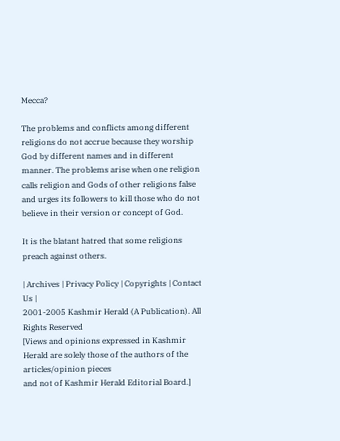Mecca?

The problems and conflicts among different religions do not accrue because they worship God by different names and in different manner. The problems arise when one religion calls religion and Gods of other religions false and urges its followers to kill those who do not believe in their version or concept of God.

It is the blatant hatred that some religions preach against others.

| Archives | Privacy Policy | Copyrights | Contact Us |
2001-2005 Kashmir Herald (A Publication). All Rights Reserved
[Views and opinions expressed in Kashmir Herald are solely those of the authors of the articles/opinion pieces
and not of Kashmir Herald Editorial Board.]